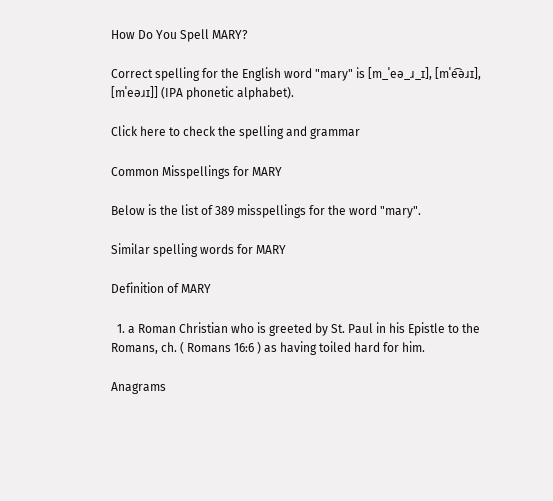How Do You Spell MARY?

Correct spelling for the English word "mary" is [m_ˈeə_ɹ_ɪ], [mˈe͡əɹɪ], [mˈeəɹɪ]] (IPA phonetic alphabet).

Click here to check the spelling and grammar

Common Misspellings for MARY

Below is the list of 389 misspellings for the word "mary".

Similar spelling words for MARY

Definition of MARY

  1. a Roman Christian who is greeted by St. Paul in his Epistle to the Romans, ch. ( Romans 16:6 ) as having toiled hard for him.

Anagrams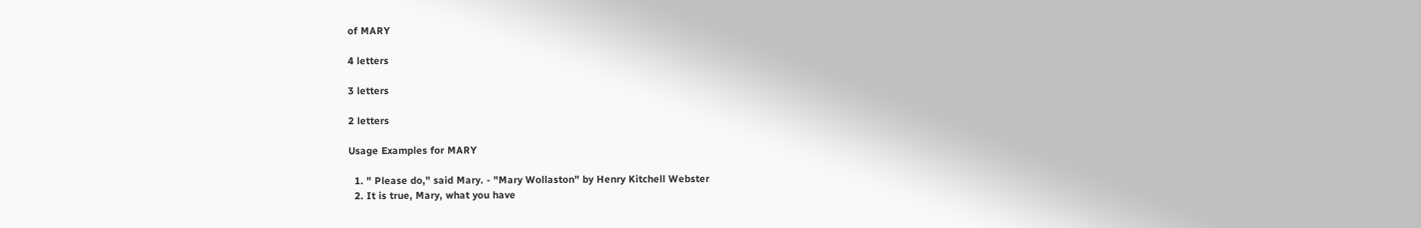of MARY

4 letters

3 letters

2 letters

Usage Examples for MARY

  1. " Please do," said Mary. - "Mary Wollaston" by Henry Kitchell Webster
  2. It is true, Mary, what you have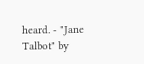heard. - "Jane Talbot" by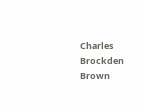Charles Brockden Brown